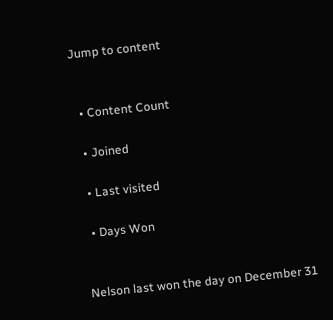Jump to content


  • Content Count

  • Joined

  • Last visited

  • Days Won


Nelson last won the day on December 31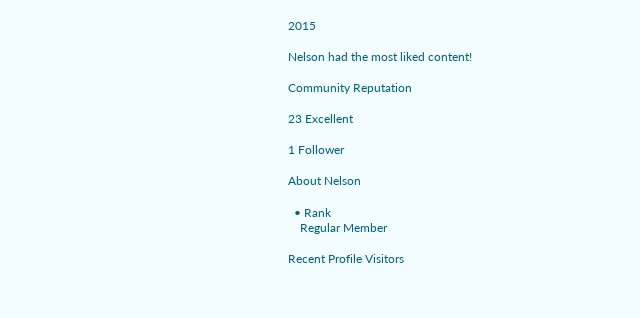2015

Nelson had the most liked content!

Community Reputation

23 Excellent

1 Follower

About Nelson

  • Rank
    Regular Member

Recent Profile Visitors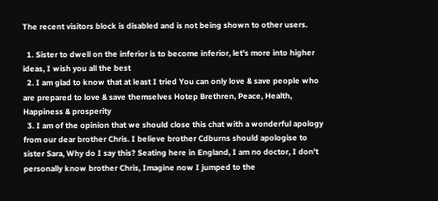The recent visitors block is disabled and is not being shown to other users.

  1. Sister to dwell on the inferior is to become inferior, let's more into higher ideas, I wish you all the best
  2. I am glad to know that at least I tried You can only love & save people who are prepared to love & save themselves Hotep Brethren, Peace, Health, Happiness & prosperity
  3. I am of the opinion that we should close this chat with a wonderful apology from our dear brother Chris. I believe brother Cdburns should apologise to sister Sara, Why do I say this? Seating here in England, I am no doctor, I don't personally know brother Chris, Imagine now I jumped to the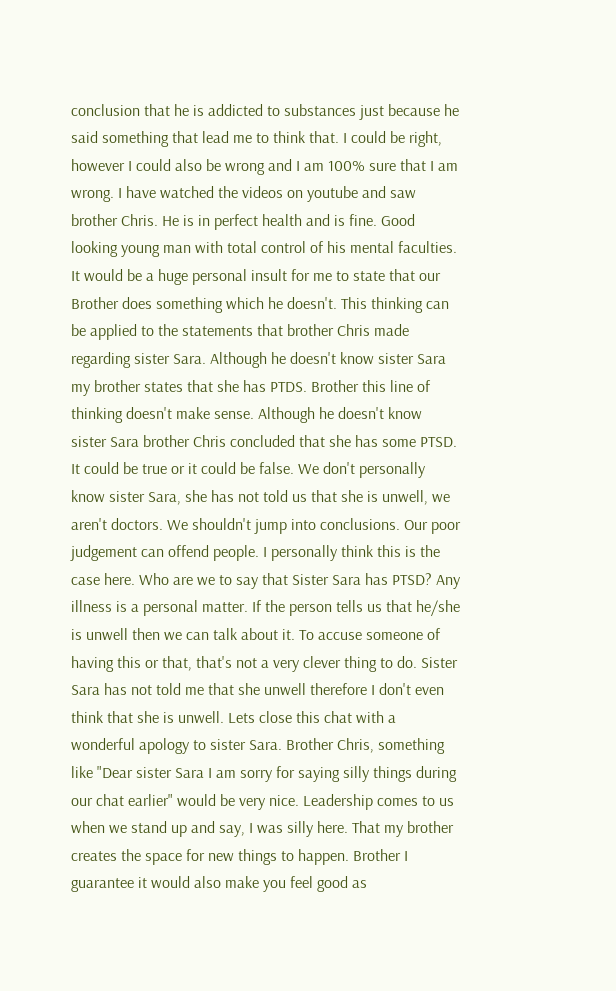conclusion that he is addicted to substances just because he said something that lead me to think that. I could be right, however I could also be wrong and I am 100% sure that I am wrong. I have watched the videos on youtube and saw brother Chris. He is in perfect health and is fine. Good looking young man with total control of his mental faculties. It would be a huge personal insult for me to state that our Brother does something which he doesn't. This thinking can be applied to the statements that brother Chris made regarding sister Sara. Although he doesn't know sister Sara my brother states that she has PTDS. Brother this line of thinking doesn't make sense. Although he doesn't know sister Sara brother Chris concluded that she has some PTSD. It could be true or it could be false. We don't personally know sister Sara, she has not told us that she is unwell, we aren't doctors. We shouldn't jump into conclusions. Our poor judgement can offend people. I personally think this is the case here. Who are we to say that Sister Sara has PTSD? Any illness is a personal matter. If the person tells us that he/she is unwell then we can talk about it. To accuse someone of having this or that, that's not a very clever thing to do. Sister Sara has not told me that she unwell therefore I don't even think that she is unwell. Lets close this chat with a wonderful apology to sister Sara. Brother Chris, something like "Dear sister Sara I am sorry for saying silly things during our chat earlier" would be very nice. Leadership comes to us when we stand up and say, I was silly here. That my brother creates the space for new things to happen. Brother I guarantee it would also make you feel good as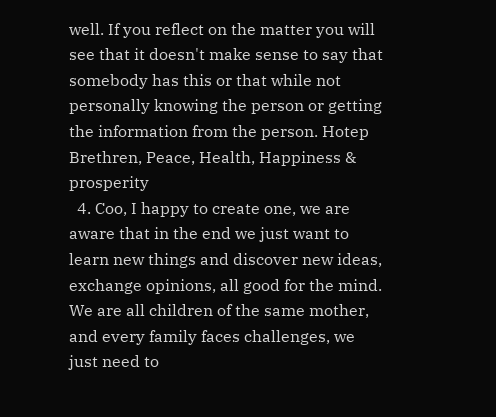well. If you reflect on the matter you will see that it doesn't make sense to say that somebody has this or that while not personally knowing the person or getting the information from the person. Hotep Brethren, Peace, Health, Happiness & prosperity
  4. Coo, I happy to create one, we are aware that in the end we just want to learn new things and discover new ideas, exchange opinions, all good for the mind. We are all children of the same mother, and every family faces challenges, we just need to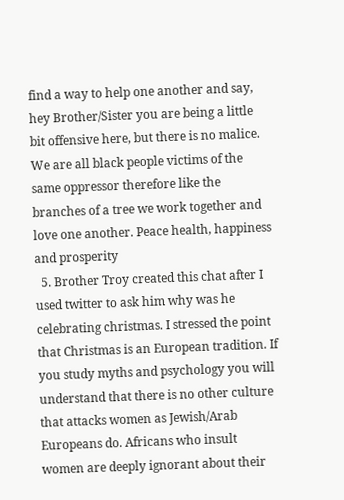find a way to help one another and say, hey Brother/Sister you are being a little bit offensive here, but there is no malice. We are all black people victims of the same oppressor therefore like the branches of a tree we work together and love one another. Peace health, happiness and prosperity
  5. Brother Troy created this chat after I used twitter to ask him why was he celebrating christmas. I stressed the point that Christmas is an European tradition. If you study myths and psychology you will understand that there is no other culture that attacks women as Jewish/Arab Europeans do. Africans who insult women are deeply ignorant about their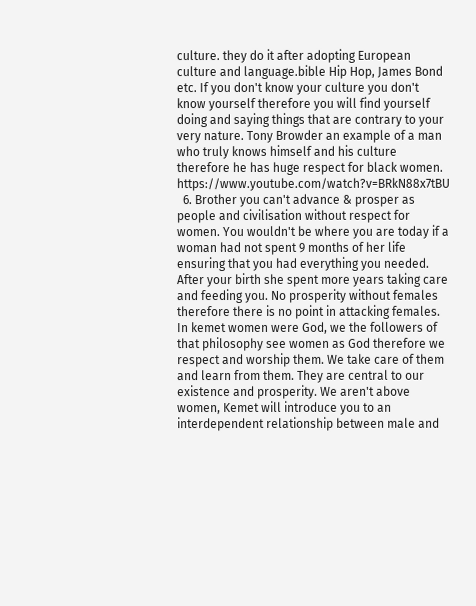culture. they do it after adopting European culture and language.bible Hip Hop, James Bond etc. If you don't know your culture you don't know yourself therefore you will find yourself doing and saying things that are contrary to your very nature. Tony Browder an example of a man who truly knows himself and his culture therefore he has huge respect for black women. https://www.youtube.com/watch?v=BRkN88x7tBU
  6. Brother you can't advance & prosper as people and civilisation without respect for women. You wouldn't be where you are today if a woman had not spent 9 months of her life ensuring that you had everything you needed. After your birth she spent more years taking care and feeding you. No prosperity without females therefore there is no point in attacking females. In kemet women were God, we the followers of that philosophy see women as God therefore we respect and worship them. We take care of them and learn from them. They are central to our existence and prosperity. We aren't above women, Kemet will introduce you to an interdependent relationship between male and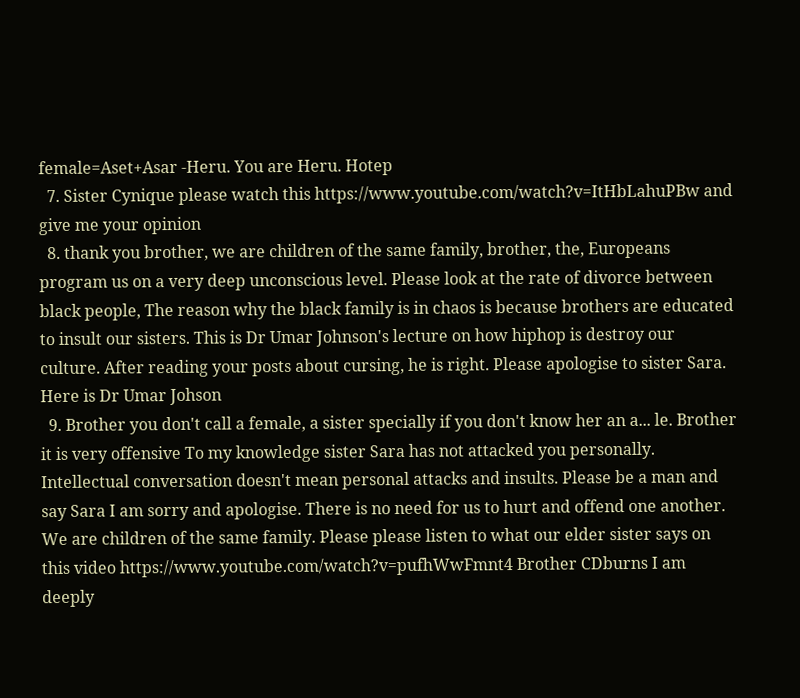female=Aset+Asar -Heru. You are Heru. Hotep
  7. Sister Cynique please watch this https://www.youtube.com/watch?v=ItHbLahuPBw and give me your opinion
  8. thank you brother, we are children of the same family, brother, the, Europeans program us on a very deep unconscious level. Please look at the rate of divorce between black people, The reason why the black family is in chaos is because brothers are educated to insult our sisters. This is Dr Umar Johnson's lecture on how hiphop is destroy our culture. After reading your posts about cursing, he is right. Please apologise to sister Sara. Here is Dr Umar Johson
  9. Brother you don't call a female, a sister specially if you don't know her an a... le. Brother it is very offensive To my knowledge sister Sara has not attacked you personally. Intellectual conversation doesn't mean personal attacks and insults. Please be a man and say Sara I am sorry and apologise. There is no need for us to hurt and offend one another. We are children of the same family. Please please listen to what our elder sister says on this video https://www.youtube.com/watch?v=pufhWwFmnt4 Brother CDburns I am deeply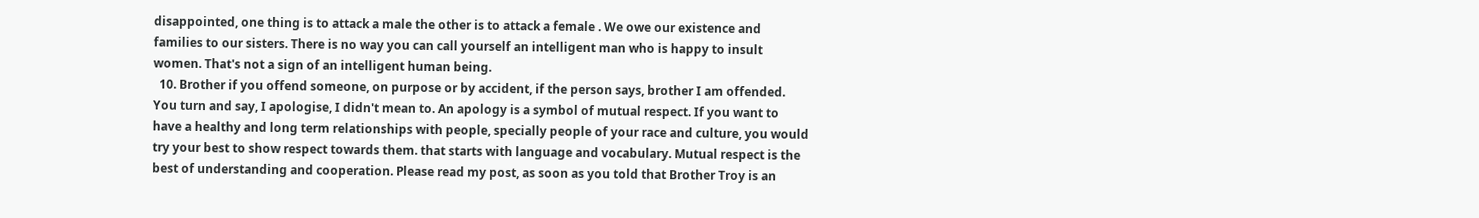disappointed, one thing is to attack a male the other is to attack a female . We owe our existence and families to our sisters. There is no way you can call yourself an intelligent man who is happy to insult women. That's not a sign of an intelligent human being.
  10. Brother if you offend someone, on purpose or by accident, if the person says, brother I am offended. You turn and say, I apologise, I didn't mean to. An apology is a symbol of mutual respect. If you want to have a healthy and long term relationships with people, specially people of your race and culture, you would try your best to show respect towards them. that starts with language and vocabulary. Mutual respect is the best of understanding and cooperation. Please read my post, as soon as you told that Brother Troy is an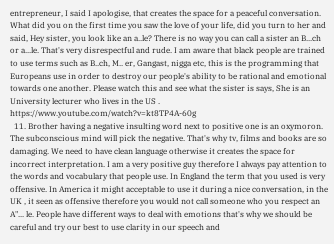entrepreneur, I said I apologise, that creates the space for a peaceful conversation. What did you on the first time you saw the love of your life, did you turn to her and said, Hey sister, you look like an a..le? There is no way you can call a sister an B...ch or a...le. That's very disrespectful and rude. I am aware that black people are trained to use terms such as B..ch, M.. er, Gangast, nigga etc, this is the programming that Europeans use in order to destroy our people's ability to be rational and emotional towards one another. Please watch this and see what the sister is says, She is an University lecturer who lives in the US . https://www.youtube.com/watch?v=kt8TP4A-60g
  11. Brother having a negative insulting word next to positive one is an oxymoron. The subconscious mind will pick the negative. That's why tv, films and books are so damaging. We need to have clean language otherwise it creates the space for incorrect interpretation. I am a very positive guy therefore I always pay attention to the words and vocabulary that people use. In England the term that you used is very offensive. In America it might acceptable to use it during a nice conversation, in the UK , it seen as offensive therefore you would not call someone who you respect an A"... le. People have different ways to deal with emotions that's why we should be careful and try our best to use clarity in our speech and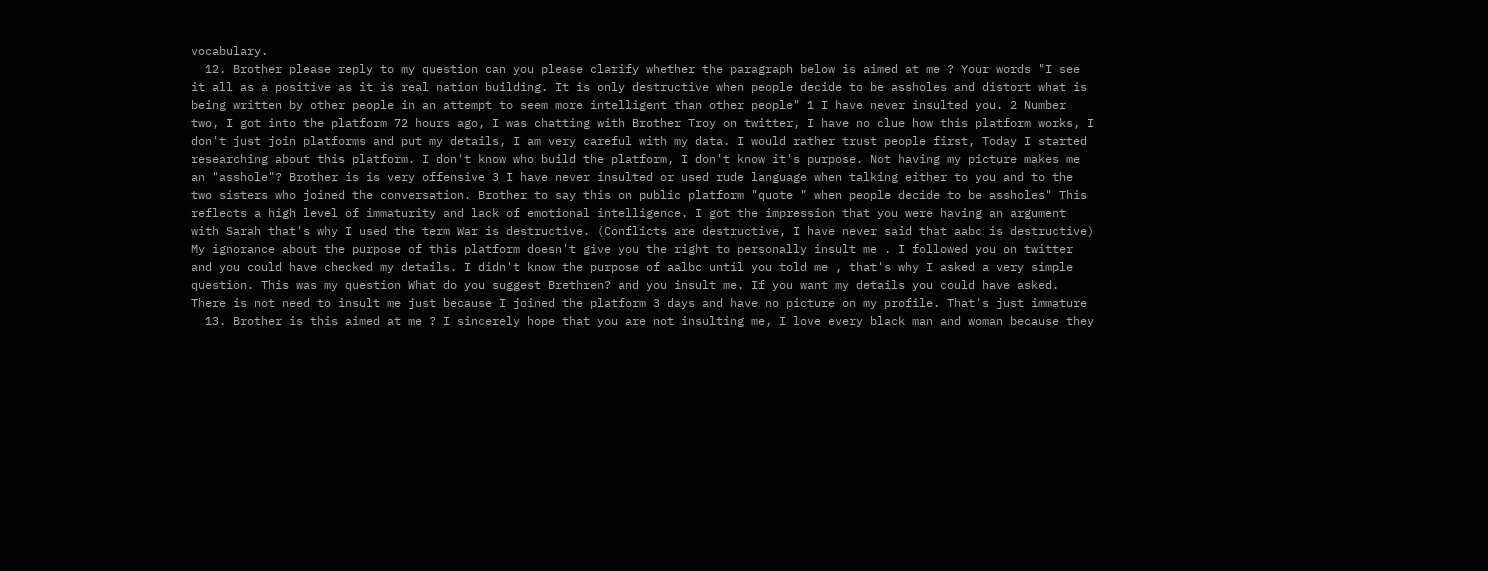vocabulary.
  12. Brother please reply to my question can you please clarify whether the paragraph below is aimed at me ? Your words "I see it all as a positive as it is real nation building. It is only destructive when people decide to be assholes and distort what is being written by other people in an attempt to seem more intelligent than other people" 1 I have never insulted you. 2 Number two, I got into the platform 72 hours ago, I was chatting with Brother Troy on twitter, I have no clue how this platform works, I don't just join platforms and put my details, I am very careful with my data. I would rather trust people first, Today I started researching about this platform. I don't know who build the platform, I don't know it's purpose. Not having my picture makes me an "asshole"? Brother is is very offensive 3 I have never insulted or used rude language when talking either to you and to the two sisters who joined the conversation. Brother to say this on public platform "quote " when people decide to be assholes" This reflects a high level of immaturity and lack of emotional intelligence. I got the impression that you were having an argument with Sarah that's why I used the term War is destructive. (Conflicts are destructive, I have never said that aabc is destructive) My ignorance about the purpose of this platform doesn't give you the right to personally insult me . I followed you on twitter and you could have checked my details. I didn't know the purpose of aalbc until you told me , that's why I asked a very simple question. This was my question What do you suggest Brethren? and you insult me. If you want my details you could have asked. There is not need to insult me just because I joined the platform 3 days and have no picture on my profile. That's just immature
  13. Brother is this aimed at me ? I sincerely hope that you are not insulting me, I love every black man and woman because they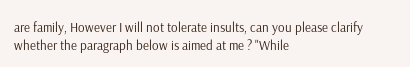are family, However I will not tolerate insults, can you please clarify whether the paragraph below is aimed at me ? "While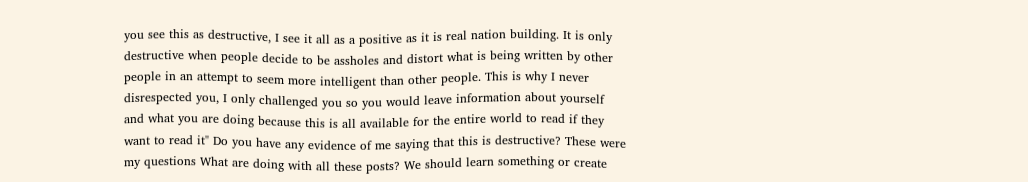you see this as destructive, I see it all as a positive as it is real nation building. It is only destructive when people decide to be assholes and distort what is being written by other people in an attempt to seem more intelligent than other people. This is why I never disrespected you, I only challenged you so you would leave information about yourself and what you are doing because this is all available for the entire world to read if they want to read it" Do you have any evidence of me saying that this is destructive? These were my questions What are doing with all these posts? We should learn something or create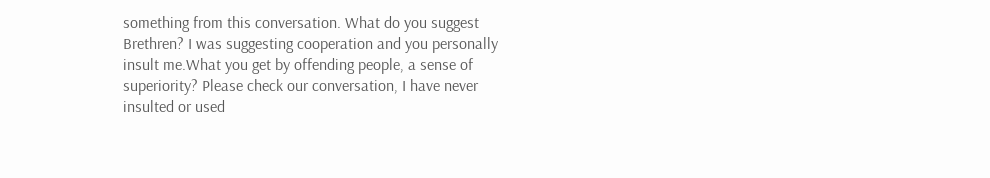something from this conversation. What do you suggest Brethren? I was suggesting cooperation and you personally insult me.What you get by offending people, a sense of superiority? Please check our conversation, I have never insulted or used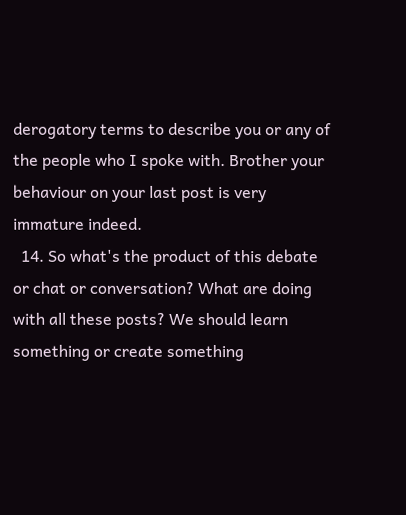derogatory terms to describe you or any of the people who I spoke with. Brother your behaviour on your last post is very immature indeed.
  14. So what's the product of this debate or chat or conversation? What are doing with all these posts? We should learn something or create something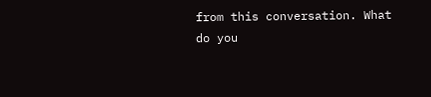from this conversation. What do you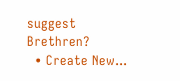suggest Brethren?
  • Create New...